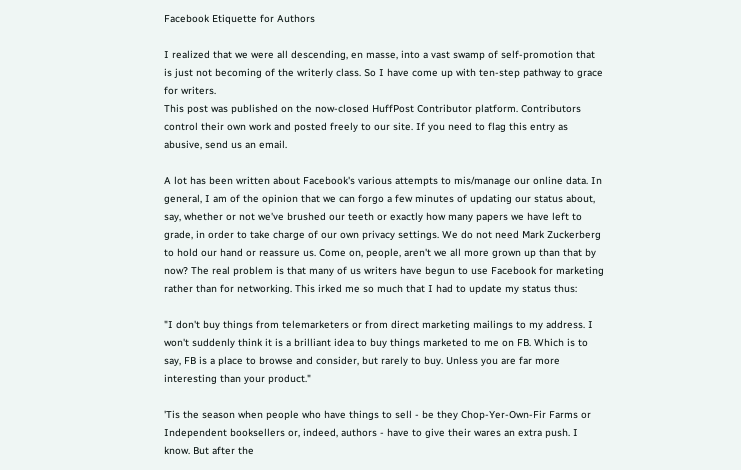Facebook Etiquette for Authors

I realized that we were all descending, en masse, into a vast swamp of self-promotion that is just not becoming of the writerly class. So I have come up with ten-step pathway to grace for writers.
This post was published on the now-closed HuffPost Contributor platform. Contributors control their own work and posted freely to our site. If you need to flag this entry as abusive, send us an email.

A lot has been written about Facebook's various attempts to mis/manage our online data. In general, I am of the opinion that we can forgo a few minutes of updating our status about, say, whether or not we've brushed our teeth or exactly how many papers we have left to grade, in order to take charge of our own privacy settings. We do not need Mark Zuckerberg to hold our hand or reassure us. Come on, people, aren't we all more grown up than that by now? The real problem is that many of us writers have begun to use Facebook for marketing rather than for networking. This irked me so much that I had to update my status thus:

"I don't buy things from telemarketers or from direct marketing mailings to my address. I won't suddenly think it is a brilliant idea to buy things marketed to me on FB. Which is to say, FB is a place to browse and consider, but rarely to buy. Unless you are far more interesting than your product."

'Tis the season when people who have things to sell - be they Chop-Yer-Own-Fir Farms or Independent booksellers or, indeed, authors - have to give their wares an extra push. I know. But after the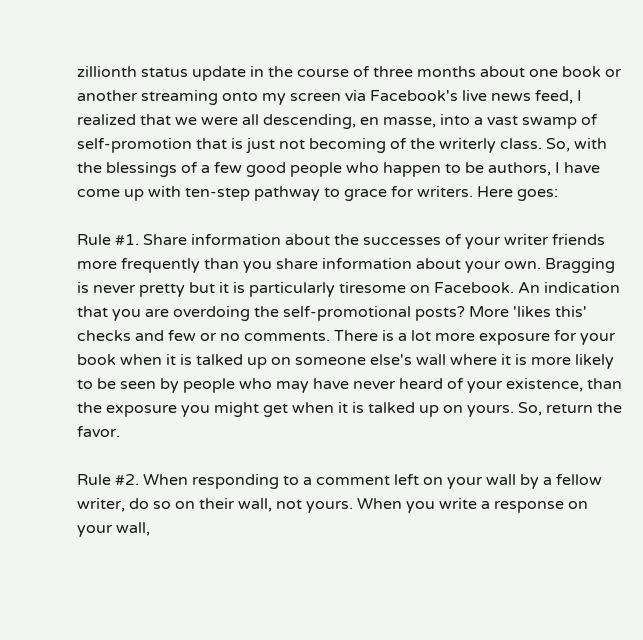zillionth status update in the course of three months about one book or another streaming onto my screen via Facebook's live news feed, I realized that we were all descending, en masse, into a vast swamp of self-promotion that is just not becoming of the writerly class. So, with the blessings of a few good people who happen to be authors, I have come up with ten-step pathway to grace for writers. Here goes:

Rule #1. Share information about the successes of your writer friends more frequently than you share information about your own. Bragging is never pretty but it is particularly tiresome on Facebook. An indication that you are overdoing the self-promotional posts? More 'likes this' checks and few or no comments. There is a lot more exposure for your book when it is talked up on someone else's wall where it is more likely to be seen by people who may have never heard of your existence, than the exposure you might get when it is talked up on yours. So, return the favor.

Rule #2. When responding to a comment left on your wall by a fellow writer, do so on their wall, not yours. When you write a response on your wall,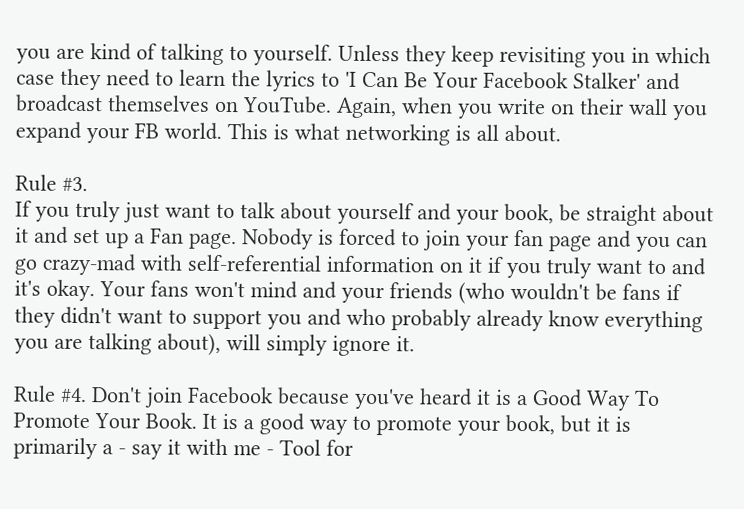you are kind of talking to yourself. Unless they keep revisiting you in which case they need to learn the lyrics to 'I Can Be Your Facebook Stalker' and broadcast themselves on YouTube. Again, when you write on their wall you expand your FB world. This is what networking is all about.

Rule #3.
If you truly just want to talk about yourself and your book, be straight about it and set up a Fan page. Nobody is forced to join your fan page and you can go crazy-mad with self-referential information on it if you truly want to and it's okay. Your fans won't mind and your friends (who wouldn't be fans if they didn't want to support you and who probably already know everything you are talking about), will simply ignore it.

Rule #4. Don't join Facebook because you've heard it is a Good Way To Promote Your Book. It is a good way to promote your book, but it is primarily a - say it with me - Tool for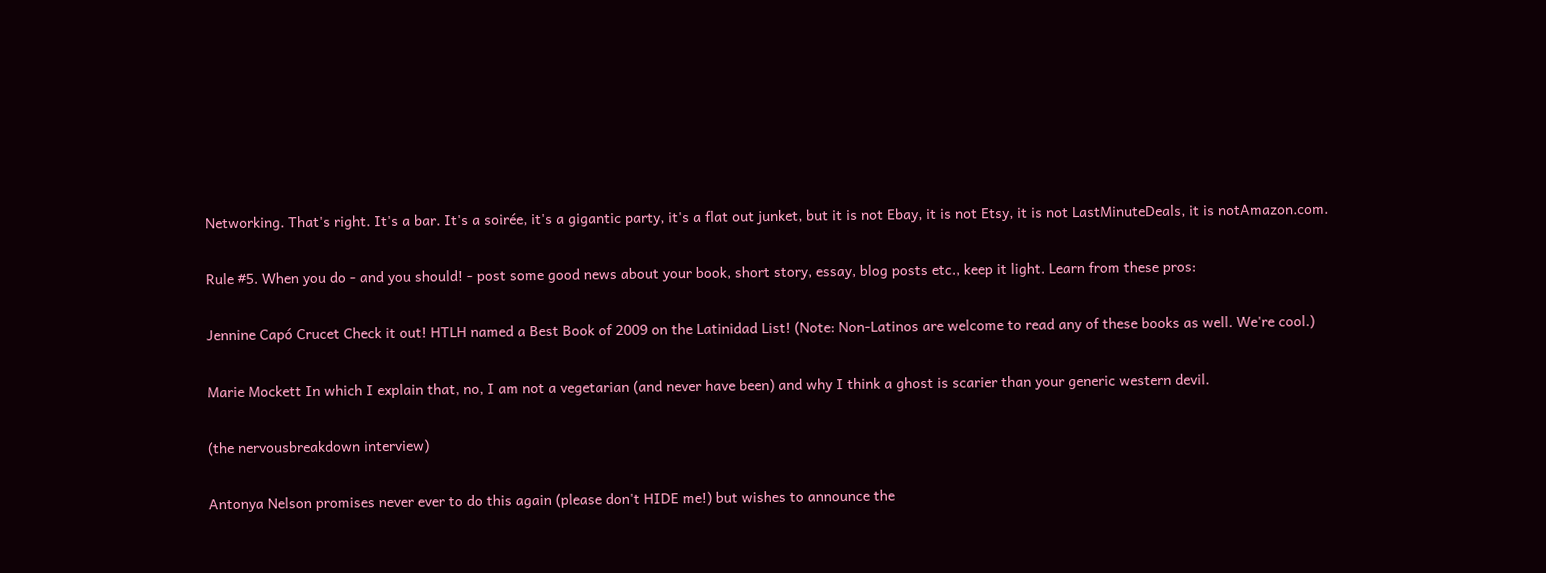Networking. That's right. It's a bar. It's a soirée, it's a gigantic party, it's a flat out junket, but it is not Ebay, it is not Etsy, it is not LastMinuteDeals, it is notAmazon.com.

Rule #5. When you do - and you should! - post some good news about your book, short story, essay, blog posts etc., keep it light. Learn from these pros:

Jennine Capó Crucet Check it out! HTLH named a Best Book of 2009 on the Latinidad List! (Note: Non-Latinos are welcome to read any of these books as well. We're cool.)

Marie Mockett In which I explain that, no, I am not a vegetarian (and never have been) and why I think a ghost is scarier than your generic western devil.

(the nervousbreakdown interview)

Antonya Nelson promises never ever to do this again (please don't HIDE me!) but wishes to announce the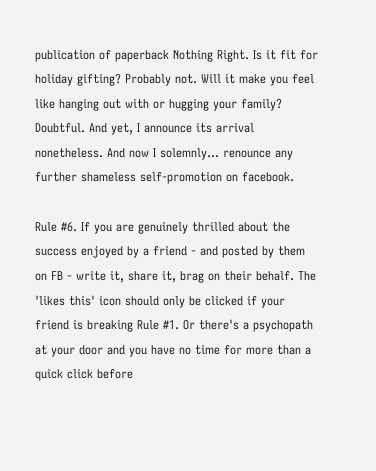publication of paperback Nothing Right. Is it fit for holiday gifting? Probably not. Will it make you feel like hanging out with or hugging your family? Doubtful. And yet, I announce its arrival nonetheless. And now I solemnly... renounce any further shameless self-promotion on facebook.

Rule #6. If you are genuinely thrilled about the success enjoyed by a friend - and posted by them on FB - write it, share it, brag on their behalf. The 'likes this' icon should only be clicked if your friend is breaking Rule #1. Or there's a psychopath at your door and you have no time for more than a quick click before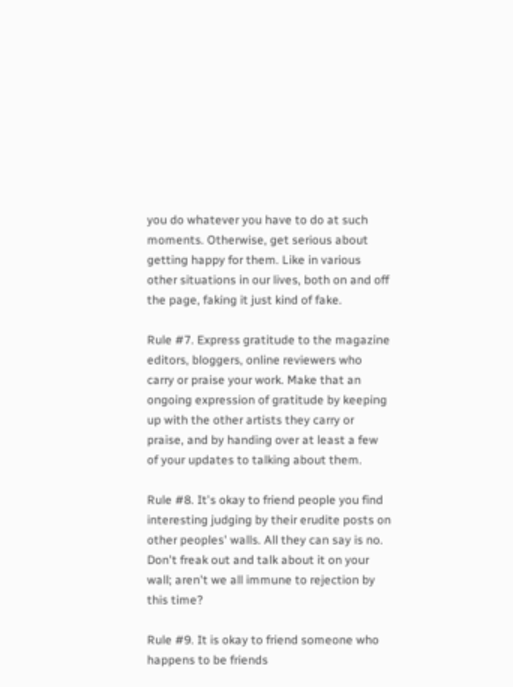you do whatever you have to do at such moments. Otherwise, get serious about getting happy for them. Like in various other situations in our lives, both on and off the page, faking it just kind of fake.

Rule #7. Express gratitude to the magazine editors, bloggers, online reviewers who carry or praise your work. Make that an ongoing expression of gratitude by keeping up with the other artists they carry or praise, and by handing over at least a few of your updates to talking about them.

Rule #8. It's okay to friend people you find interesting judging by their erudite posts on other peoples' walls. All they can say is no. Don't freak out and talk about it on your wall; aren't we all immune to rejection by this time?

Rule #9. It is okay to friend someone who happens to be friends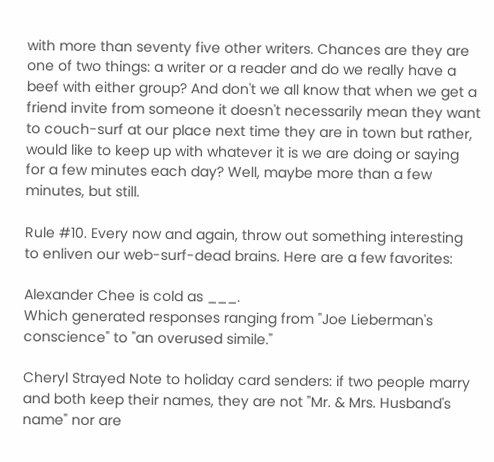with more than seventy five other writers. Chances are they are one of two things: a writer or a reader and do we really have a beef with either group? And don't we all know that when we get a friend invite from someone it doesn't necessarily mean they want to couch-surf at our place next time they are in town but rather, would like to keep up with whatever it is we are doing or saying for a few minutes each day? Well, maybe more than a few minutes, but still.

Rule #10. Every now and again, throw out something interesting to enliven our web-surf-dead brains. Here are a few favorites:

Alexander Chee is cold as ___.
Which generated responses ranging from "Joe Lieberman's conscience" to "an overused simile."

Cheryl Strayed Note to holiday card senders: if two people marry and both keep their names, they are not "Mr. & Mrs. Husband's name" nor are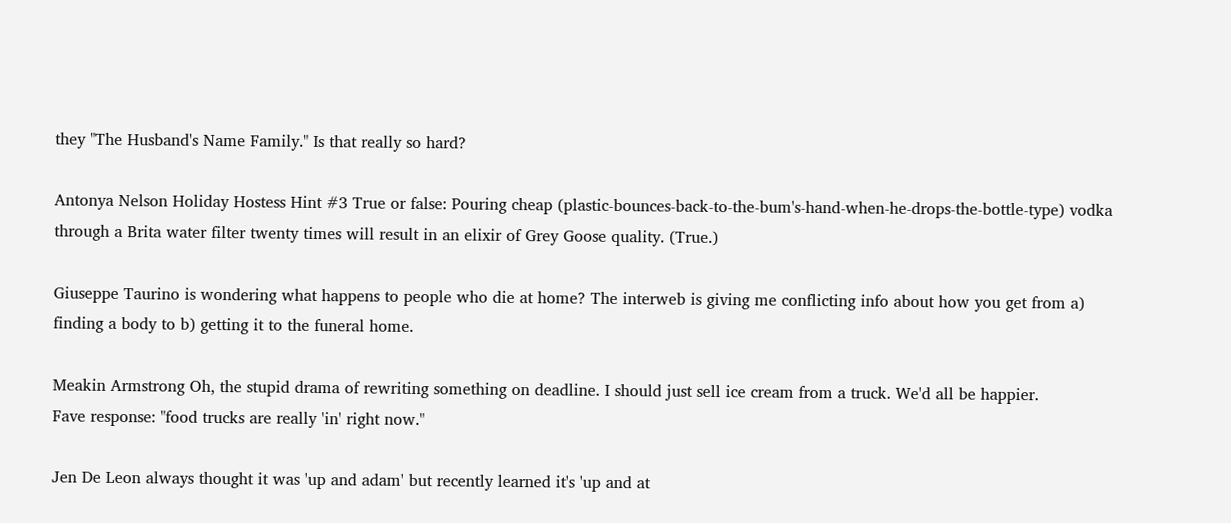they "The Husband's Name Family." Is that really so hard?

Antonya Nelson Holiday Hostess Hint #3 True or false: Pouring cheap (plastic-bounces-back-to-the-bum's-hand-when-he-drops-the-bottle-type) vodka through a Brita water filter twenty times will result in an elixir of Grey Goose quality. (True.)

Giuseppe Taurino is wondering what happens to people who die at home? The interweb is giving me conflicting info about how you get from a) finding a body to b) getting it to the funeral home.

Meakin Armstrong Oh, the stupid drama of rewriting something on deadline. I should just sell ice cream from a truck. We'd all be happier.
Fave response: "food trucks are really 'in' right now."

Jen De Leon always thought it was 'up and adam' but recently learned it's 'up and at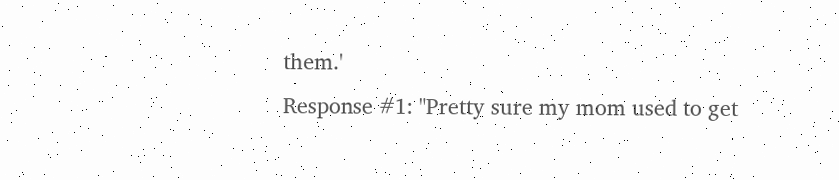them.'
Response #1: "Pretty sure my mom used to get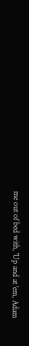me out of bed with, 'Up and at 'em, Adam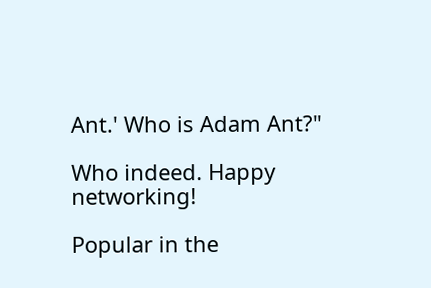Ant.' Who is Adam Ant?"

Who indeed. Happy networking!

Popular in the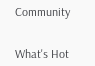Community


What's Hot